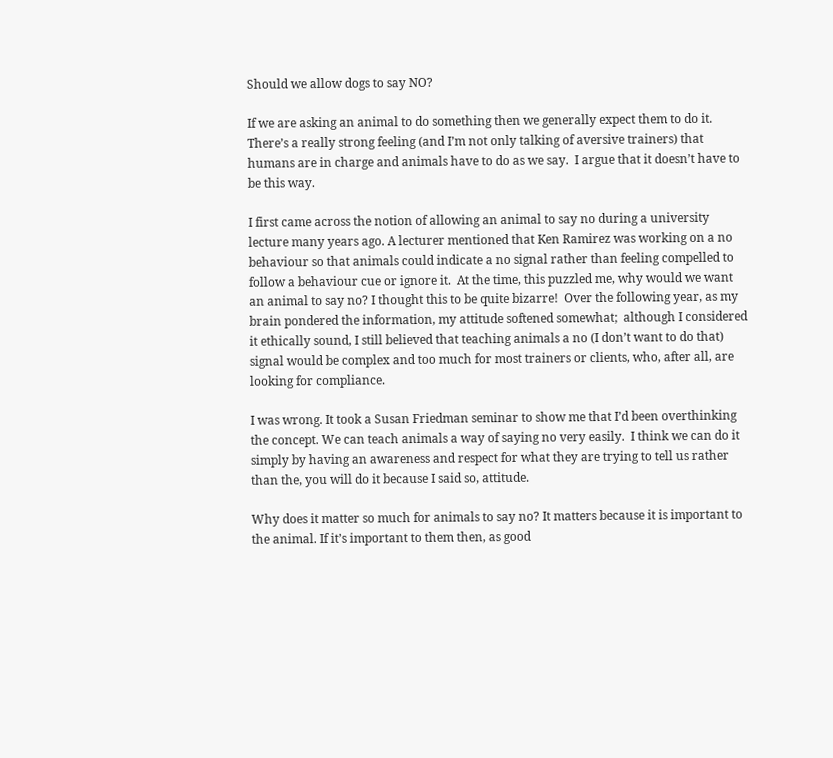Should we allow dogs to say NO?

If we are asking an animal to do something then we generally expect them to do it.  There’s a really strong feeling (and I’m not only talking of aversive trainers) that humans are in charge and animals have to do as we say.  I argue that it doesn’t have to be this way.

I first came across the notion of allowing an animal to say no during a university lecture many years ago. A lecturer mentioned that Ken Ramirez was working on a no behaviour so that animals could indicate a no signal rather than feeling compelled to follow a behaviour cue or ignore it.  At the time, this puzzled me, why would we want an animal to say no? I thought this to be quite bizarre!  Over the following year, as my brain pondered the information, my attitude softened somewhat;  although I considered it ethically sound, I still believed that teaching animals a no (I don’t want to do that) signal would be complex and too much for most trainers or clients, who, after all, are looking for compliance.

I was wrong. It took a Susan Friedman seminar to show me that I’d been overthinking the concept. We can teach animals a way of saying no very easily.  I think we can do it simply by having an awareness and respect for what they are trying to tell us rather than the, you will do it because I said so, attitude.

Why does it matter so much for animals to say no? It matters because it is important to the animal. If it’s important to them then, as good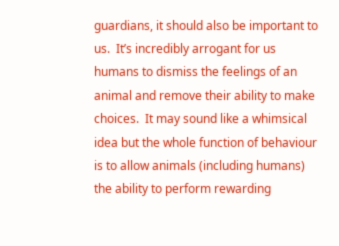guardians, it should also be important to us.  It’s incredibly arrogant for us humans to dismiss the feelings of an animal and remove their ability to make choices.  It may sound like a whimsical idea but the whole function of behaviour is to allow animals (including humans) the ability to perform rewarding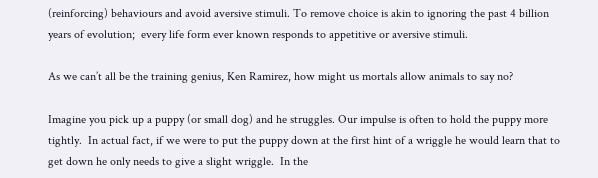(reinforcing) behaviours and avoid aversive stimuli. To remove choice is akin to ignoring the past 4 billion years of evolution;  every life form ever known responds to appetitive or aversive stimuli.

As we can’t all be the training genius, Ken Ramirez, how might us mortals allow animals to say no?

Imagine you pick up a puppy (or small dog) and he struggles. Our impulse is often to hold the puppy more tightly.  In actual fact, if we were to put the puppy down at the first hint of a wriggle he would learn that to get down he only needs to give a slight wriggle.  In the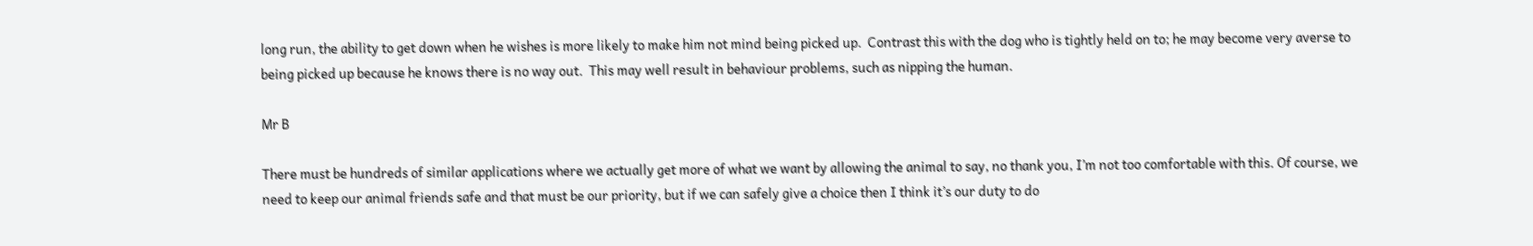long run, the ability to get down when he wishes is more likely to make him not mind being picked up.  Contrast this with the dog who is tightly held on to; he may become very averse to being picked up because he knows there is no way out.  This may well result in behaviour problems, such as nipping the human.

Mr B

There must be hundreds of similar applications where we actually get more of what we want by allowing the animal to say, no thank you, I’m not too comfortable with this. Of course, we need to keep our animal friends safe and that must be our priority, but if we can safely give a choice then I think it’s our duty to do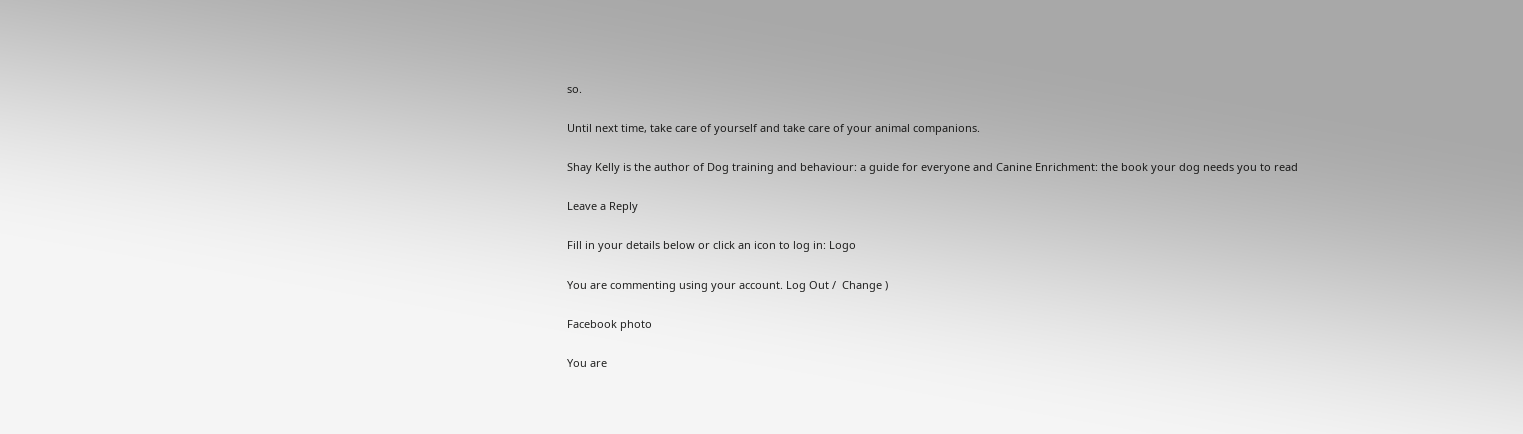so.

Until next time, take care of yourself and take care of your animal companions.

Shay Kelly is the author of Dog training and behaviour: a guide for everyone and Canine Enrichment: the book your dog needs you to read

Leave a Reply

Fill in your details below or click an icon to log in: Logo

You are commenting using your account. Log Out /  Change )

Facebook photo

You are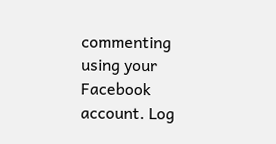commenting using your Facebook account. Log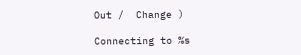Out /  Change )

Connecting to %s